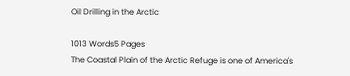Oil Drilling in the Arctic

1013 Words5 Pages
The Coastal Plain of the Arctic Refuge is one of America's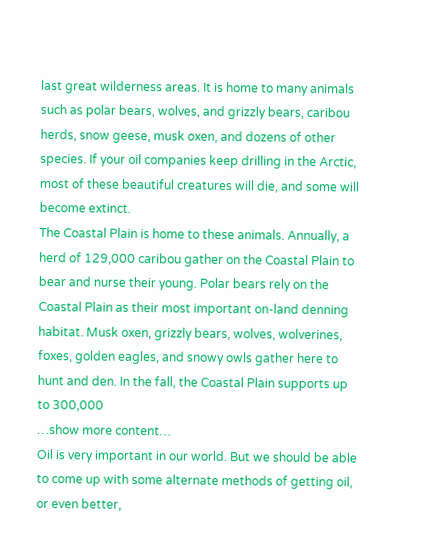last great wilderness areas. It is home to many animals such as polar bears, wolves, and grizzly bears, caribou herds, snow geese, musk oxen, and dozens of other species. If your oil companies keep drilling in the Arctic, most of these beautiful creatures will die, and some will become extinct.
The Coastal Plain is home to these animals. Annually, a herd of 129,000 caribou gather on the Coastal Plain to bear and nurse their young. Polar bears rely on the Coastal Plain as their most important on-land denning habitat. Musk oxen, grizzly bears, wolves, wolverines, foxes, golden eagles, and snowy owls gather here to hunt and den. In the fall, the Coastal Plain supports up to 300,000
…show more content…
Oil is very important in our world. But we should be able to come up with some alternate methods of getting oil, or even better,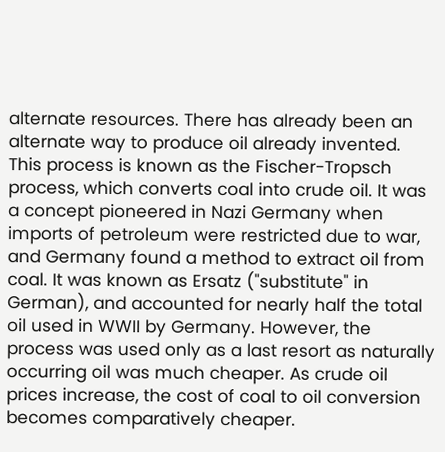alternate resources. There has already been an alternate way to produce oil already invented. This process is known as the Fischer-Tropsch process, which converts coal into crude oil. It was a concept pioneered in Nazi Germany when imports of petroleum were restricted due to war, and Germany found a method to extract oil from coal. It was known as Ersatz ("substitute" in German), and accounted for nearly half the total oil used in WWII by Germany. However, the process was used only as a last resort as naturally occurring oil was much cheaper. As crude oil prices increase, the cost of coal to oil conversion becomes comparatively cheaper.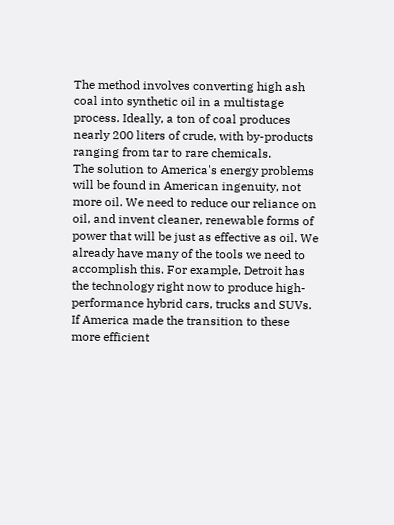The method involves converting high ash coal into synthetic oil in a multistage process. Ideally, a ton of coal produces nearly 200 liters of crude, with by-products ranging from tar to rare chemicals.
The solution to America's energy problems will be found in American ingenuity, not more oil. We need to reduce our reliance on oil, and invent cleaner, renewable forms of power that will be just as effective as oil. We already have many of the tools we need to accomplish this. For example, Detroit has the technology right now to produce high-performance hybrid cars, trucks and SUVs. If America made the transition to these more efficient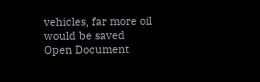vehicles, far more oil would be saved
Open Document